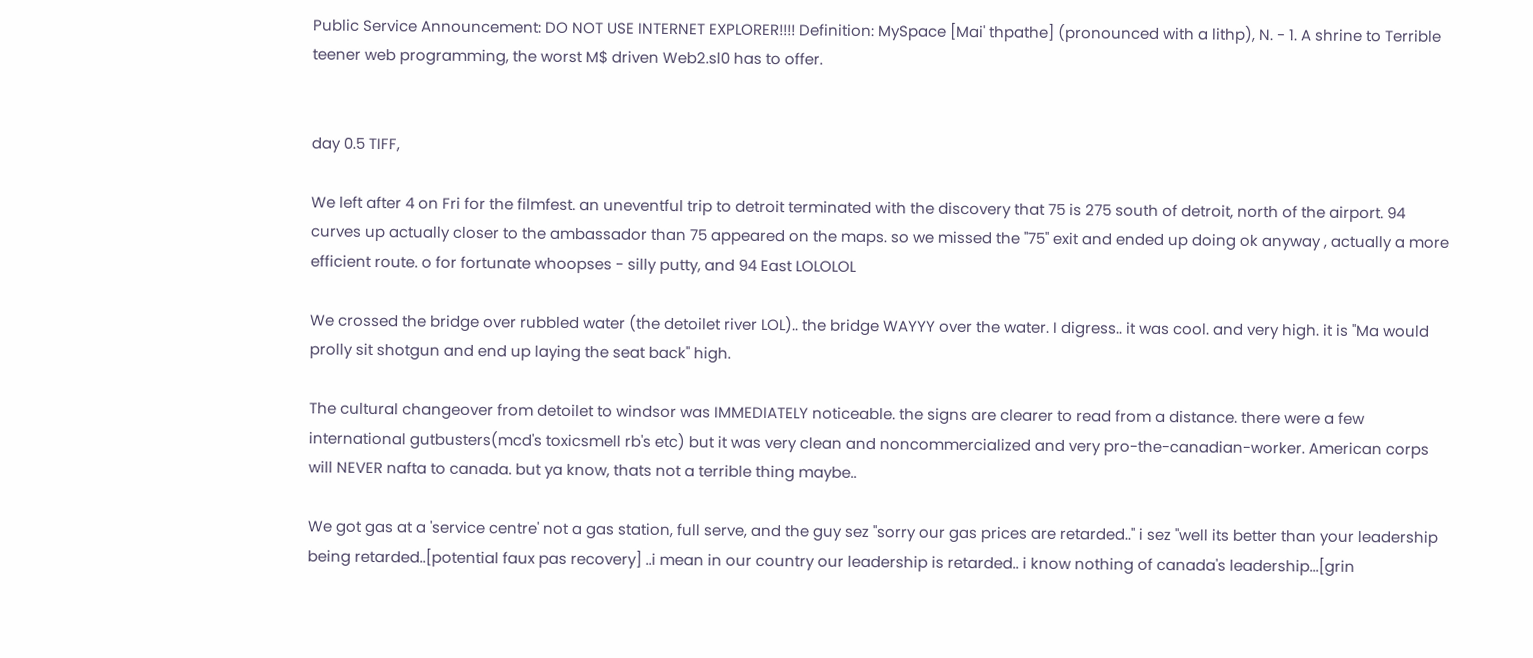Public Service Announcement: DO NOT USE INTERNET EXPLORER!!!! Definition: MySpace [Mai' thpathe] (pronounced with a lithp), N. - 1. A shrine to Terrible teener web programming, the worst M$ driven Web2.sl0 has to offer.


day 0.5 TIFF,

We left after 4 on Fri for the filmfest. an uneventful trip to detroit terminated with the discovery that 75 is 275 south of detroit, north of the airport. 94 curves up actually closer to the ambassador than 75 appeared on the maps. so we missed the "75" exit and ended up doing ok anyway , actually a more efficient route. o for fortunate whoopses - silly putty, and 94 East LOLOLOL

We crossed the bridge over rubbled water (the detoilet river LOL).. the bridge WAYYY over the water. I digress.. it was cool. and very high. it is "Ma would prolly sit shotgun and end up laying the seat back" high.

The cultural changeover from detoilet to windsor was IMMEDIATELY noticeable. the signs are clearer to read from a distance. there were a few international gutbusters(mcd's toxicsmell rb's etc) but it was very clean and noncommercialized and very pro-the-canadian-worker. American corps will NEVER nafta to canada. but ya know, thats not a terrible thing maybe..

We got gas at a 'service centre' not a gas station, full serve, and the guy sez "sorry our gas prices are retarded.." i sez "well its better than your leadership being retarded..[potential faux pas recovery] ..i mean in our country our leadership is retarded.. i know nothing of canada's leadership...[grin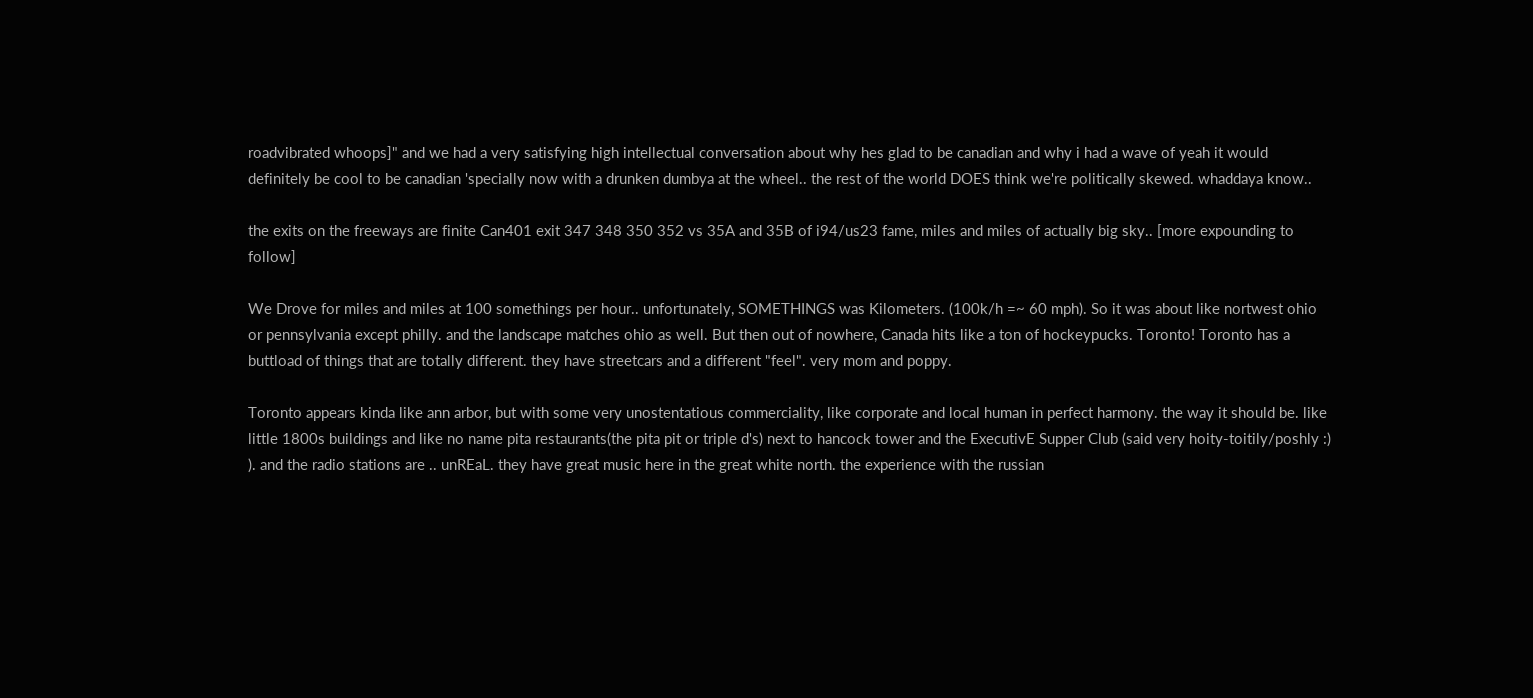roadvibrated whoops]" and we had a very satisfying high intellectual conversation about why hes glad to be canadian and why i had a wave of yeah it would definitely be cool to be canadian 'specially now with a drunken dumbya at the wheel.. the rest of the world DOES think we're politically skewed. whaddaya know..

the exits on the freeways are finite Can401 exit 347 348 350 352 vs 35A and 35B of i94/us23 fame, miles and miles of actually big sky.. [more expounding to follow]

We Drove for miles and miles at 100 somethings per hour.. unfortunately, SOMETHINGS was Kilometers. (100k/h =~ 60 mph). So it was about like nortwest ohio or pennsylvania except philly. and the landscape matches ohio as well. But then out of nowhere, Canada hits like a ton of hockeypucks. Toronto! Toronto has a buttload of things that are totally different. they have streetcars and a different "feel". very mom and poppy.

Toronto appears kinda like ann arbor, but with some very unostentatious commerciality, like corporate and local human in perfect harmony. the way it should be. like little 1800s buildings and like no name pita restaurants(the pita pit or triple d's) next to hancock tower and the ExecutivE Supper Club (said very hoity-toitily/poshly :) ). and the radio stations are .. unREaL. they have great music here in the great white north. the experience with the russian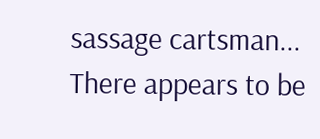sassage cartsman... There appears to be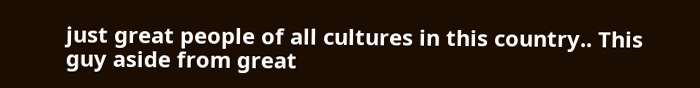just great people of all cultures in this country.. This guy aside from great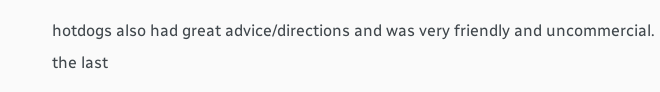hotdogs also had great advice/directions and was very friendly and uncommercial. the last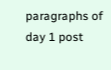paragraphs of day 1 post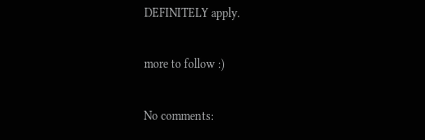DEFINITELY apply.

more to follow :)

No comments: